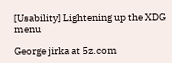[Usability] Lightening up the XDG menu

George jirka at 5z.com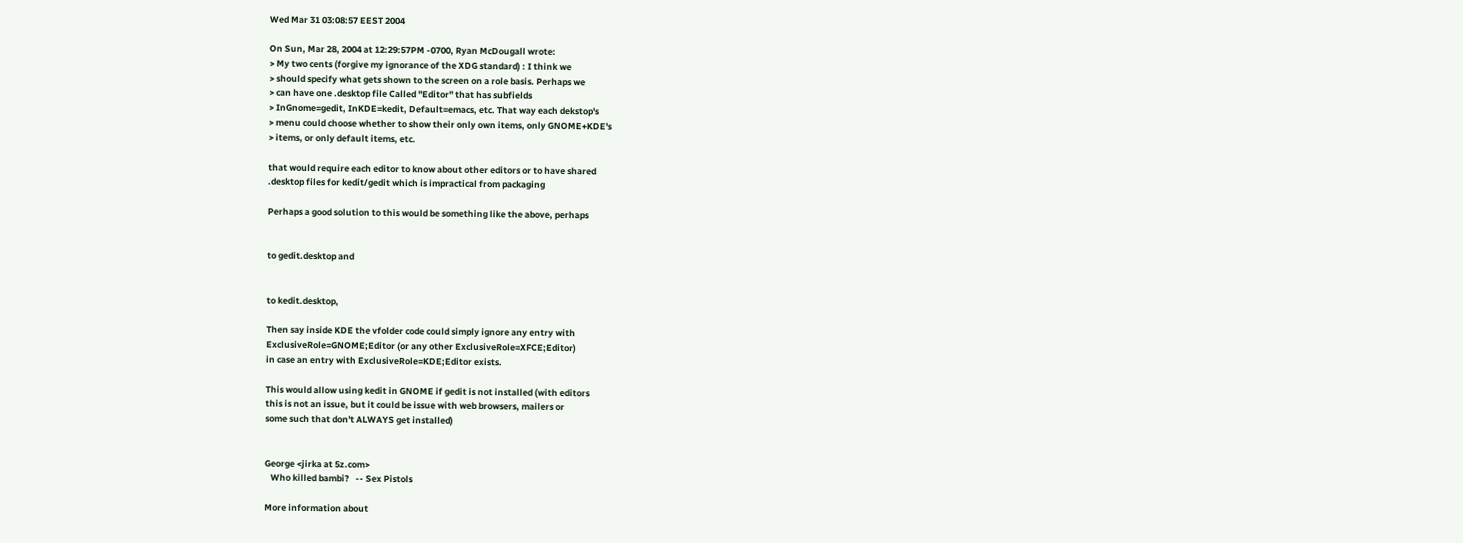Wed Mar 31 03:08:57 EEST 2004

On Sun, Mar 28, 2004 at 12:29:57PM -0700, Ryan McDougall wrote:
> My two cents (forgive my ignorance of the XDG standard) : I think we
> should specify what gets shown to the screen on a role basis. Perhaps we
> can have one .desktop file Called "Editor" that has subfields
> InGnome=gedit, InKDE=kedit, Default=emacs, etc. That way each dekstop's
> menu could choose whether to show their only own items, only GNOME+KDE's
> items, or only default items, etc.

that would require each editor to know about other editors or to have shared
.desktop files for kedit/gedit which is impractical from packaging

Perhaps a good solution to this would be something like the above, perhaps


to gedit.desktop and


to kedit.desktop,

Then say inside KDE the vfolder code could simply ignore any entry with
ExclusiveRole=GNOME;Editor (or any other ExclusiveRole=XFCE;Editor)
in case an entry with ExclusiveRole=KDE;Editor exists.

This would allow using kedit in GNOME if gedit is not installed (with editors
this is not an issue, but it could be issue with web browsers, mailers or
some such that don't ALWAYS get installed)


George <jirka at 5z.com>
   Who killed bambi?   -- Sex Pistols

More information about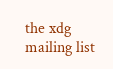the xdg mailing list